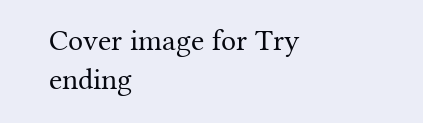Cover image for Try ending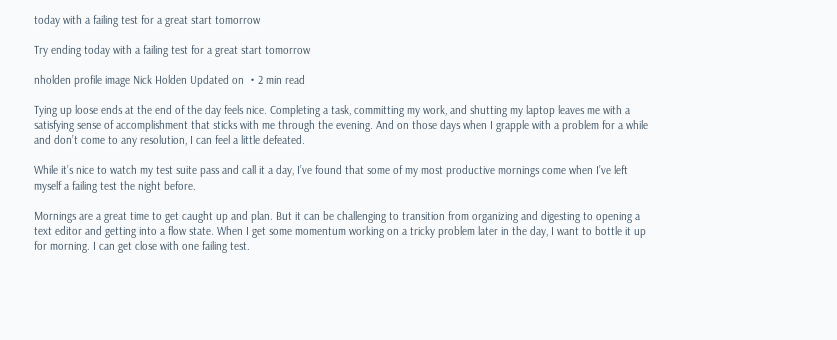today with a failing test for a great start tomorrow

Try ending today with a failing test for a great start tomorrow

nholden profile image Nick Holden Updated on ・2 min read

Tying up loose ends at the end of the day feels nice. Completing a task, committing my work, and shutting my laptop leaves me with a satisfying sense of accomplishment that sticks with me through the evening. And on those days when I grapple with a problem for a while and don’t come to any resolution, I can feel a little defeated.

While it’s nice to watch my test suite pass and call it a day, I’ve found that some of my most productive mornings come when I’ve left myself a failing test the night before.

Mornings are a great time to get caught up and plan. But it can be challenging to transition from organizing and digesting to opening a text editor and getting into a flow state. When I get some momentum working on a tricky problem later in the day, I want to bottle it up for morning. I can get close with one failing test.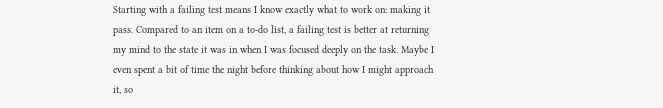Starting with a failing test means I know exactly what to work on: making it pass. Compared to an item on a to-do list, a failing test is better at returning my mind to the state it was in when I was focused deeply on the task. Maybe I even spent a bit of time the night before thinking about how I might approach it, so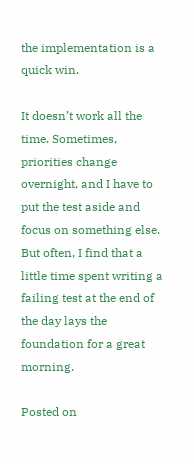the implementation is a quick win.

It doesn’t work all the time. Sometimes, priorities change overnight, and I have to put the test aside and focus on something else. But often, I find that a little time spent writing a failing test at the end of the day lays the foundation for a great morning.

Posted on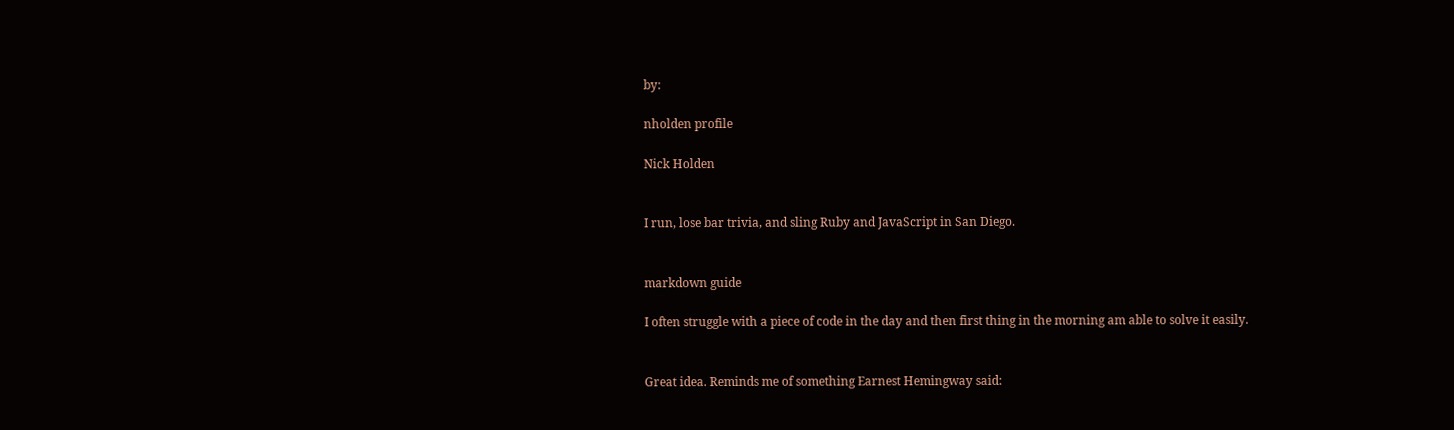by:

nholden profile

Nick Holden


I run, lose bar trivia, and sling Ruby and JavaScript in San Diego.


markdown guide

I often struggle with a piece of code in the day and then first thing in the morning am able to solve it easily.


Great idea. Reminds me of something Earnest Hemingway said: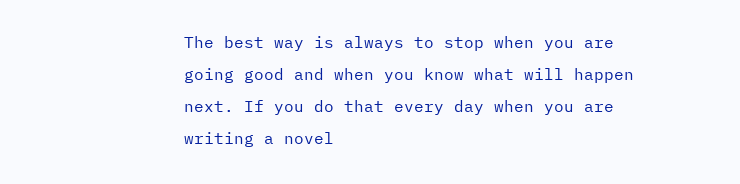The best way is always to stop when you are going good and when you know what will happen next. If you do that every day when you are writing a novel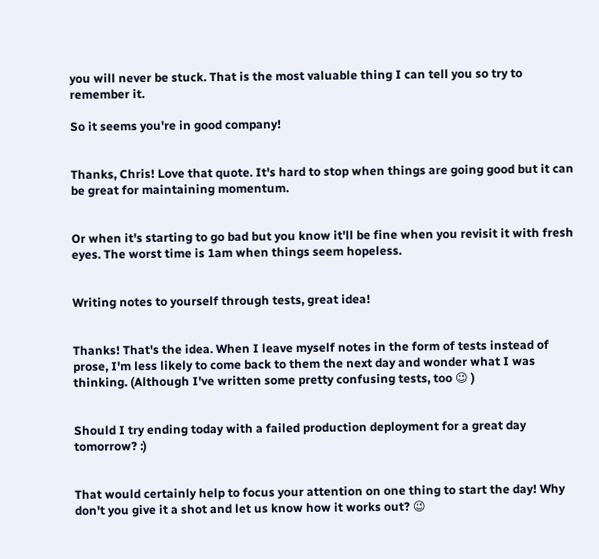you will never be stuck. That is the most valuable thing I can tell you so try to remember it.

So it seems you're in good company!


Thanks, Chris! Love that quote. It's hard to stop when things are going good but it can be great for maintaining momentum.


Or when it's starting to go bad but you know it'll be fine when you revisit it with fresh eyes. The worst time is 1am when things seem hopeless.


Writing notes to yourself through tests, great idea!


Thanks! That's the idea. When I leave myself notes in the form of tests instead of prose, I'm less likely to come back to them the next day and wonder what I was thinking. (Although I've written some pretty confusing tests, too 😉 )


Should I try ending today with a failed production deployment for a great day tomorrow? :)


That would certainly help to focus your attention on one thing to start the day! Why don't you give it a shot and let us know how it works out? 😉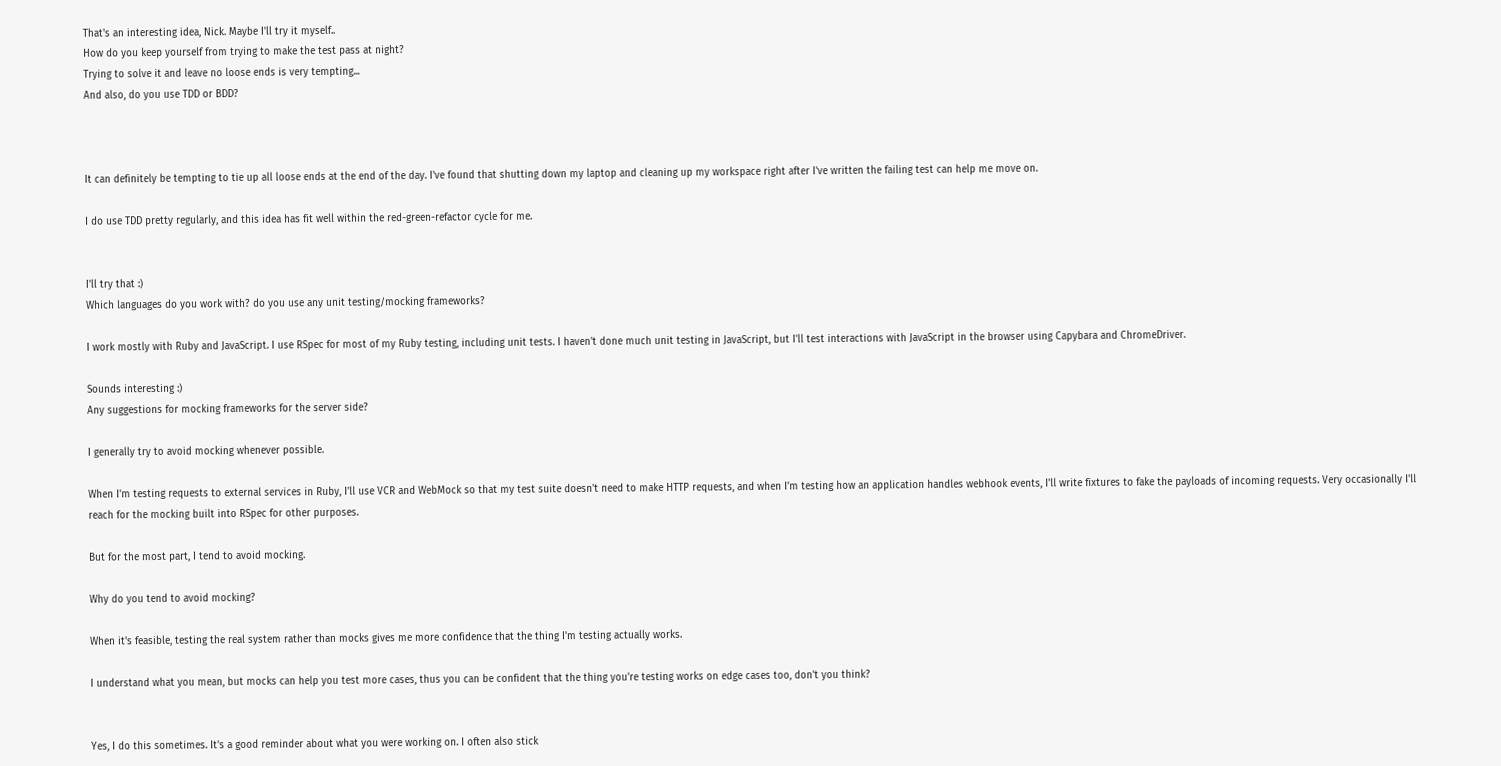That's an interesting idea, Nick. Maybe I'll try it myself..
How do you keep yourself from trying to make the test pass at night?
Trying to solve it and leave no loose ends is very tempting...
And also, do you use TDD or BDD?



It can definitely be tempting to tie up all loose ends at the end of the day. I've found that shutting down my laptop and cleaning up my workspace right after I've written the failing test can help me move on.

I do use TDD pretty regularly, and this idea has fit well within the red-green-refactor cycle for me.


I'll try that :)
Which languages do you work with? do you use any unit testing/mocking frameworks?

I work mostly with Ruby and JavaScript. I use RSpec for most of my Ruby testing, including unit tests. I haven't done much unit testing in JavaScript, but I'll test interactions with JavaScript in the browser using Capybara and ChromeDriver.

Sounds interesting :)
Any suggestions for mocking frameworks for the server side?

I generally try to avoid mocking whenever possible.

When I'm testing requests to external services in Ruby, I'll use VCR and WebMock so that my test suite doesn't need to make HTTP requests, and when I'm testing how an application handles webhook events, I'll write fixtures to fake the payloads of incoming requests. Very occasionally I'll reach for the mocking built into RSpec for other purposes.

But for the most part, I tend to avoid mocking.

Why do you tend to avoid mocking?

When it's feasible, testing the real system rather than mocks gives me more confidence that the thing I'm testing actually works.

I understand what you mean, but mocks can help you test more cases, thus you can be confident that the thing you're testing works on edge cases too, don't you think?


Yes, I do this sometimes. It's a good reminder about what you were working on. I often also stick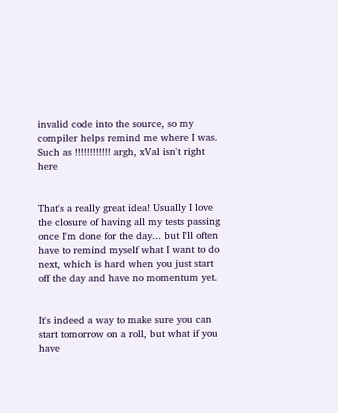invalid code into the source, so my compiler helps remind me where I was. Such as !!!!!!!!!!!! argh, xVal isn't right here


That's a really great idea! Usually I love the closure of having all my tests passing once I'm done for the day... but I'll often have to remind myself what I want to do next, which is hard when you just start off the day and have no momentum yet.


It's indeed a way to make sure you can start tomorrow on a roll, but what if you have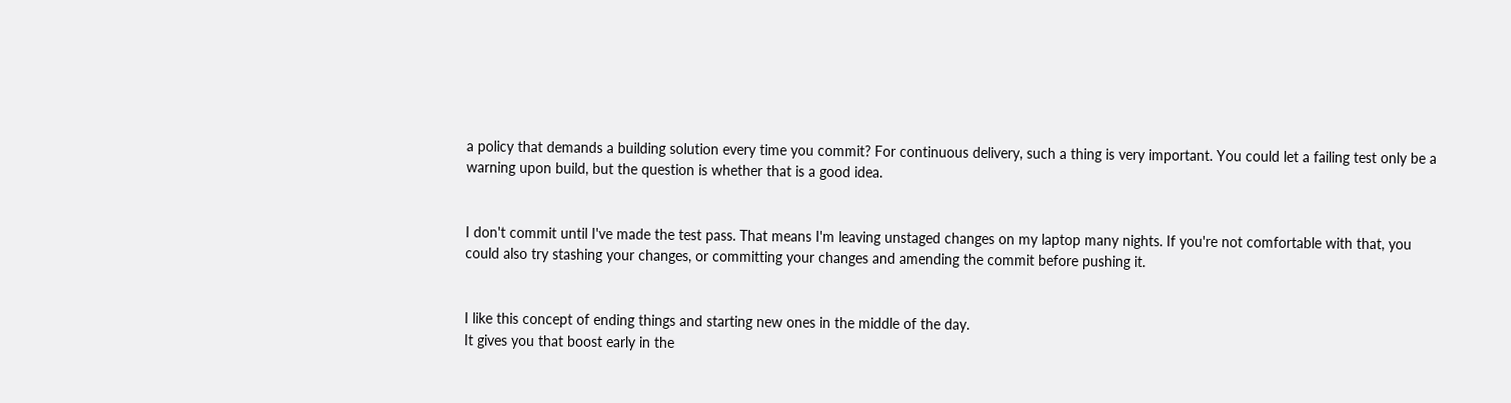a policy that demands a building solution every time you commit? For continuous delivery, such a thing is very important. You could let a failing test only be a warning upon build, but the question is whether that is a good idea.


I don't commit until I've made the test pass. That means I'm leaving unstaged changes on my laptop many nights. If you're not comfortable with that, you could also try stashing your changes, or committing your changes and amending the commit before pushing it.


I like this concept of ending things and starting new ones in the middle of the day.
It gives you that boost early in the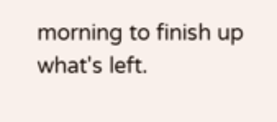morning to finish up what's left.